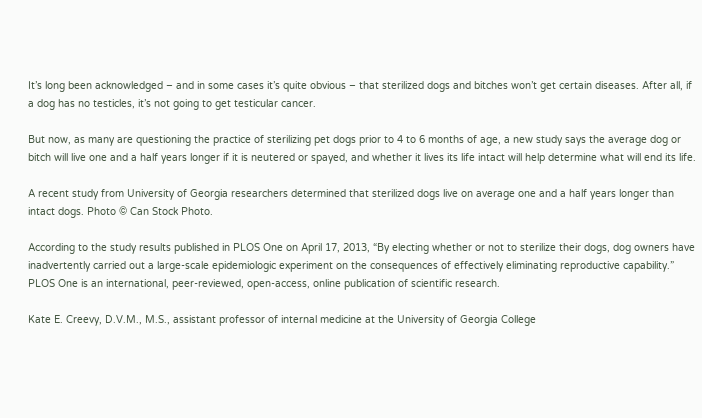It’s long been acknowledged – and in some cases it’s quite obvious – that sterilized dogs and bitches won’t get certain diseases. After all, if a dog has no testicles, it’s not going to get testicular cancer.

But now, as many are questioning the practice of sterilizing pet dogs prior to 4 to 6 months of age, a new study says the average dog or bitch will live one and a half years longer if it is neutered or spayed, and whether it lives its life intact will help determine what will end its life.

A recent study from University of Georgia researchers determined that sterilized dogs live on average one and a half years longer than intact dogs. Photo © Can Stock Photo.

According to the study results published in PLOS One on April 17, 2013, “By electing whether or not to sterilize their dogs, dog owners have inadvertently carried out a large-scale epidemiologic experiment on the consequences of effectively eliminating reproductive capability.” PLOS One is an international, peer-reviewed, open-access, online publication of scientific research.

Kate E. Creevy, D.V.M., M.S., assistant professor of internal medicine at the University of Georgia College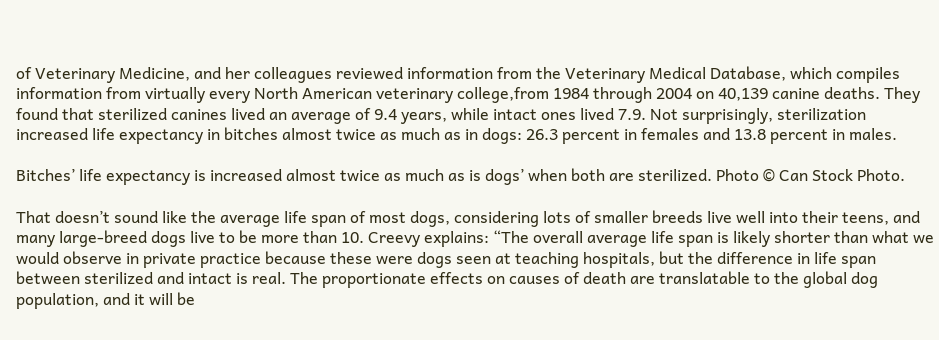of Veterinary Medicine, and her colleagues reviewed information from the Veterinary Medical Database, which compiles information from virtually every North American veterinary college,from 1984 through 2004 on 40,139 canine deaths. They found that sterilized canines lived an average of 9.4 years, while intact ones lived 7.9. Not surprisingly, sterilization increased life expectancy in bitches almost twice as much as in dogs: 26.3 percent in females and 13.8 percent in males.

Bitches’ life expectancy is increased almost twice as much as is dogs’ when both are sterilized. Photo © Can Stock Photo.

That doesn’t sound like the average life span of most dogs, considering lots of smaller breeds live well into their teens, and many large-breed dogs live to be more than 10. Creevy explains: “The overall average life span is likely shorter than what we would observe in private practice because these were dogs seen at teaching hospitals, but the difference in life span between sterilized and intact is real. The proportionate effects on causes of death are translatable to the global dog population, and it will be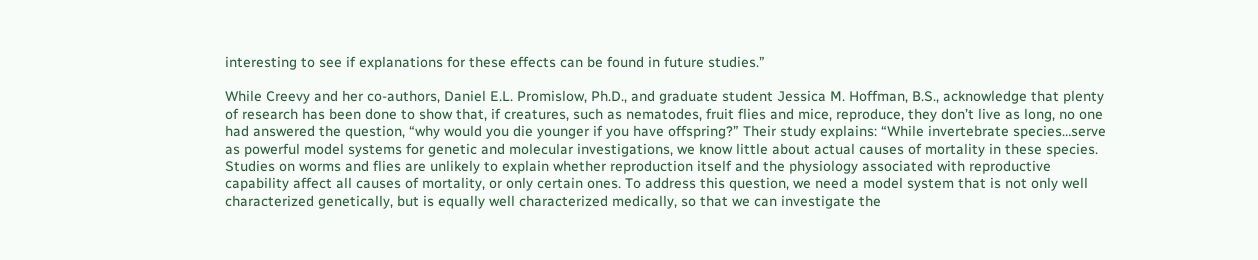interesting to see if explanations for these effects can be found in future studies.”

While Creevy and her co-authors, Daniel E.L. Promislow, Ph.D., and graduate student Jessica M. Hoffman, B.S., acknowledge that plenty of research has been done to show that, if creatures, such as nematodes, fruit flies and mice, reproduce, they don’t live as long, no one had answered the question, “why would you die younger if you have offspring?” Their study explains: “While invertebrate species…serve as powerful model systems for genetic and molecular investigations, we know little about actual causes of mortality in these species. Studies on worms and flies are unlikely to explain whether reproduction itself and the physiology associated with reproductive capability affect all causes of mortality, or only certain ones. To address this question, we need a model system that is not only well characterized genetically, but is equally well characterized medically, so that we can investigate the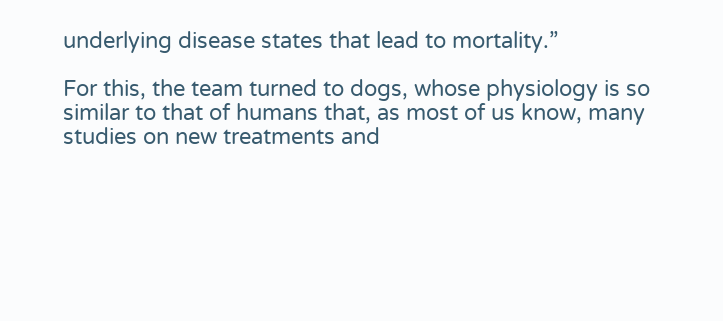underlying disease states that lead to mortality.”

For this, the team turned to dogs, whose physiology is so similar to that of humans that, as most of us know, many studies on new treatments and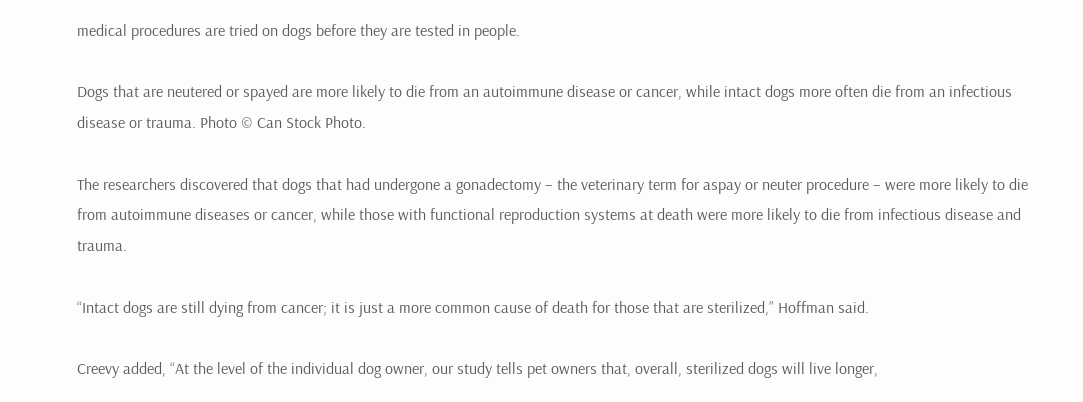medical procedures are tried on dogs before they are tested in people.

Dogs that are neutered or spayed are more likely to die from an autoimmune disease or cancer, while intact dogs more often die from an infectious disease or trauma. Photo © Can Stock Photo.

The researchers discovered that dogs that had undergone a gonadectomy – the veterinary term for aspay or neuter procedure – were more likely to die from autoimmune diseases or cancer, while those with functional reproduction systems at death were more likely to die from infectious disease and trauma.

“Intact dogs are still dying from cancer; it is just a more common cause of death for those that are sterilized,” Hoffman said.

Creevy added, “At the level of the individual dog owner, our study tells pet owners that, overall, sterilized dogs will live longer,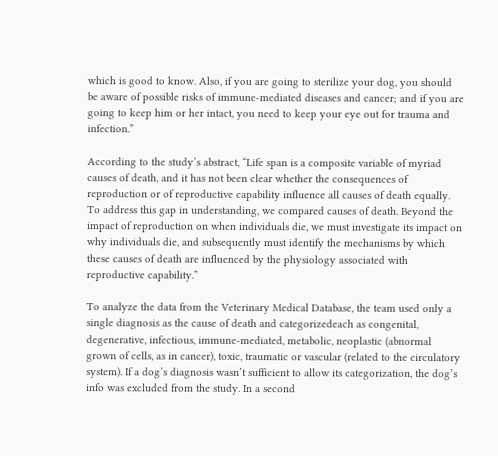which is good to know. Also, if you are going to sterilize your dog, you should be aware of possible risks of immune-mediated diseases and cancer; and if you are going to keep him or her intact, you need to keep your eye out for trauma and infection.”

According to the study’s abstract, “Life span is a composite variable of myriad causes of death, and it has not been clear whether the consequences of reproduction or of reproductive capability influence all causes of death equally. To address this gap in understanding, we compared causes of death. Beyond the impact of reproduction on when individuals die, we must investigate its impact on why individuals die, and subsequently must identify the mechanisms by which these causes of death are influenced by the physiology associated with reproductive capability.”

To analyze the data from the Veterinary Medical Database, the team used only a single diagnosis as the cause of death and categorizedeach as congenital, degenerative, infectious, immune-mediated, metabolic, neoplastic (abnormal grown of cells, as in cancer), toxic, traumatic or vascular (related to the circulatory system). If a dog’s diagnosis wasn’t sufficient to allow its categorization, the dog’s info was excluded from the study. In a second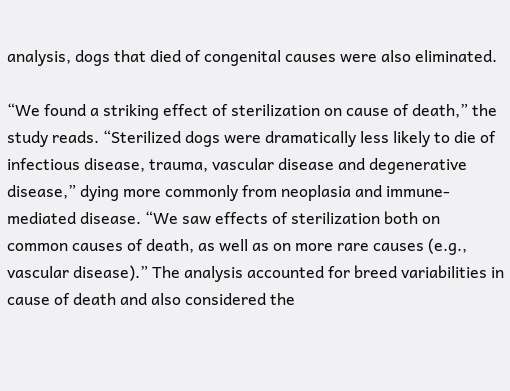analysis, dogs that died of congenital causes were also eliminated.

“We found a striking effect of sterilization on cause of death,” the study reads. “Sterilized dogs were dramatically less likely to die of infectious disease, trauma, vascular disease and degenerative disease,” dying more commonly from neoplasia and immune-mediated disease. “We saw effects of sterilization both on common causes of death, as well as on more rare causes (e.g., vascular disease).” The analysis accounted for breed variabilities in cause of death and also considered the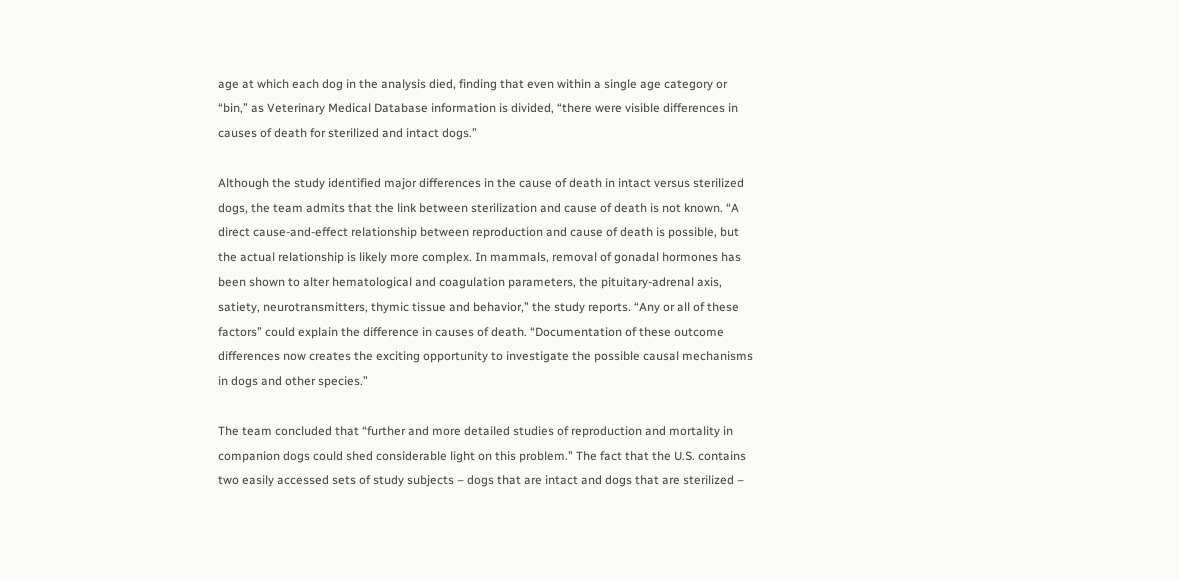age at which each dog in the analysis died, finding that even within a single age category or “bin,” as Veterinary Medical Database information is divided, “there were visible differences in causes of death for sterilized and intact dogs.”

Although the study identified major differences in the cause of death in intact versus sterilized dogs, the team admits that the link between sterilization and cause of death is not known. “A direct cause-and-effect relationship between reproduction and cause of death is possible, but the actual relationship is likely more complex. In mammals, removal of gonadal hormones has been shown to alter hematological and coagulation parameters, the pituitary-adrenal axis, satiety, neurotransmitters, thymic tissue and behavior,” the study reports. “Any or all of these factors” could explain the difference in causes of death. “Documentation of these outcome differences now creates the exciting opportunity to investigate the possible causal mechanisms in dogs and other species.”

The team concluded that “further and more detailed studies of reproduction and mortality in companion dogs could shed considerable light on this problem.” The fact that the U.S. contains two easily accessed sets of study subjects – dogs that are intact and dogs that are sterilized –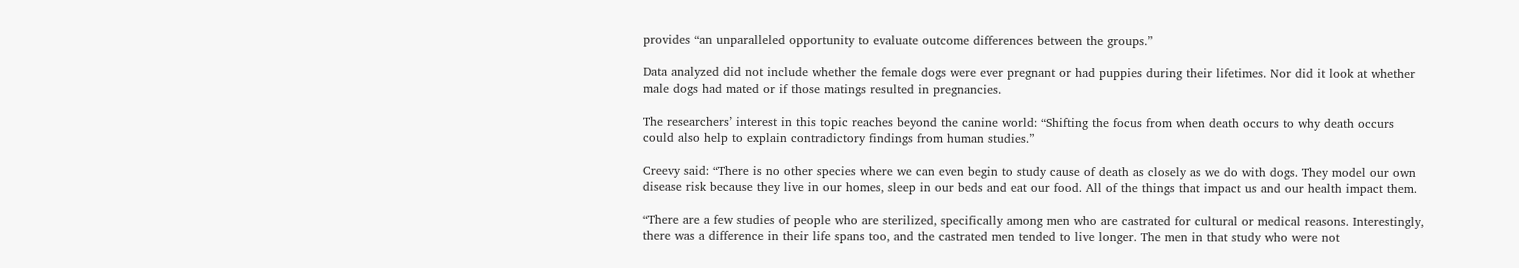provides “an unparalleled opportunity to evaluate outcome differences between the groups.”

Data analyzed did not include whether the female dogs were ever pregnant or had puppies during their lifetimes. Nor did it look at whether male dogs had mated or if those matings resulted in pregnancies.

The researchers’ interest in this topic reaches beyond the canine world: “Shifting the focus from when death occurs to why death occurs could also help to explain contradictory findings from human studies.”

Creevy said: “There is no other species where we can even begin to study cause of death as closely as we do with dogs. They model our own disease risk because they live in our homes, sleep in our beds and eat our food. All of the things that impact us and our health impact them.

“There are a few studies of people who are sterilized, specifically among men who are castrated for cultural or medical reasons. Interestingly, there was a difference in their life spans too, and the castrated men tended to live longer. The men in that study who were not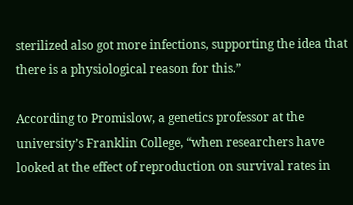sterilized also got more infections, supporting the idea that there is a physiological reason for this.”

According to Promislow, a genetics professor at the university’s Franklin College, “when researchers have looked at the effect of reproduction on survival rates in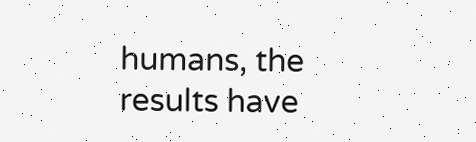humans, the results have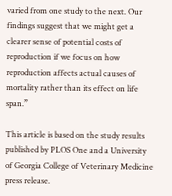varied from one study to the next. Our findings suggest that we might get a clearer sense of potential costs of reproduction if we focus on how reproduction affects actual causes of mortality rather than its effect on life span.”

This article is based on the study results published by PLOS One and a University of Georgia College of Veterinary Medicine press release.